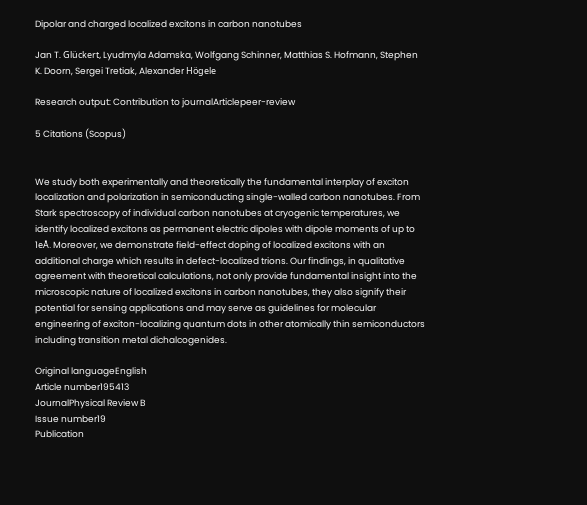Dipolar and charged localized excitons in carbon nanotubes

Jan T. Glückert, Lyudmyla Adamska, Wolfgang Schinner, Matthias S. Hofmann, Stephen K. Doorn, Sergei Tretiak, Alexander Högele

Research output: Contribution to journalArticlepeer-review

5 Citations (Scopus)


We study both experimentally and theoretically the fundamental interplay of exciton localization and polarization in semiconducting single-walled carbon nanotubes. From Stark spectroscopy of individual carbon nanotubes at cryogenic temperatures, we identify localized excitons as permanent electric dipoles with dipole moments of up to 1eÅ. Moreover, we demonstrate field-effect doping of localized excitons with an additional charge which results in defect-localized trions. Our findings, in qualitative agreement with theoretical calculations, not only provide fundamental insight into the microscopic nature of localized excitons in carbon nanotubes, they also signify their potential for sensing applications and may serve as guidelines for molecular engineering of exciton-localizing quantum dots in other atomically thin semiconductors including transition metal dichalcogenides.

Original languageEnglish
Article number195413
JournalPhysical Review B
Issue number19
Publication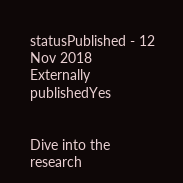statusPublished - 12 Nov 2018
Externally publishedYes


Dive into the research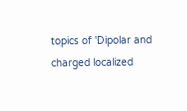topics of 'Dipolar and charged localized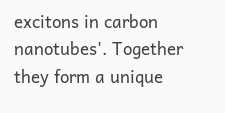excitons in carbon nanotubes'. Together they form a unique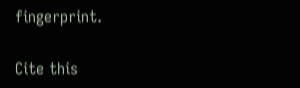fingerprint.

Cite this